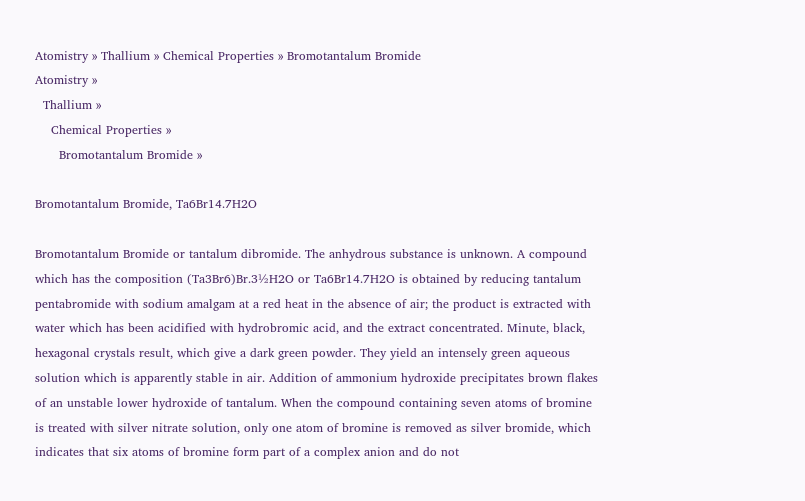Atomistry » Thallium » Chemical Properties » Bromotantalum Bromide
Atomistry »
  Thallium »
    Chemical Properties »
      Bromotantalum Bromide »

Bromotantalum Bromide, Ta6Br14.7H2O

Bromotantalum Bromide or tantalum dibromide. The anhydrous substance is unknown. A compound which has the composition (Ta3Br6)Br.3½H2O or Ta6Br14.7H2O is obtained by reducing tantalum pentabromide with sodium amalgam at a red heat in the absence of air; the product is extracted with water which has been acidified with hydrobromic acid, and the extract concentrated. Minute, black, hexagonal crystals result, which give a dark green powder. They yield an intensely green aqueous solution which is apparently stable in air. Addition of ammonium hydroxide precipitates brown flakes of an unstable lower hydroxide of tantalum. When the compound containing seven atoms of bromine is treated with silver nitrate solution, only one atom of bromine is removed as silver bromide, which indicates that six atoms of bromine form part of a complex anion and do not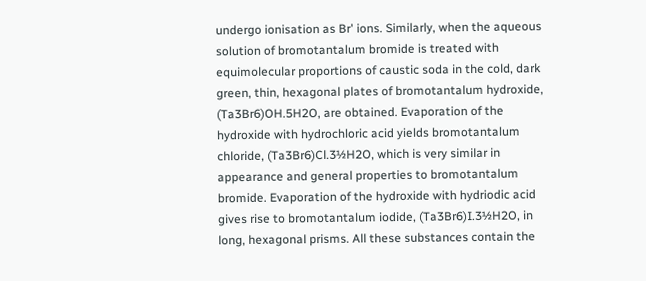undergo ionisation as Br' ions. Similarly, when the aqueous solution of bromotantalum bromide is treated with equimolecular proportions of caustic soda in the cold, dark green, thin, hexagonal plates of bromotantalum hydroxide, (Ta3Br6)OH.5H2O, are obtained. Evaporation of the hydroxide with hydrochloric acid yields bromotantalum chloride, (Ta3Br6)Cl.3½H2O, which is very similar in appearance and general properties to bromotantalum bromide. Evaporation of the hydroxide with hydriodic acid gives rise to bromotantalum iodide, (Ta3Br6)I.3½H2O, in long, hexagonal prisms. All these substances contain the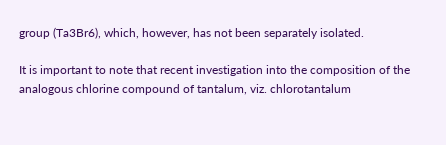group (Ta3Br6), which, however, has not been separately isolated.

It is important to note that recent investigation into the composition of the analogous chlorine compound of tantalum, viz. chlorotantalum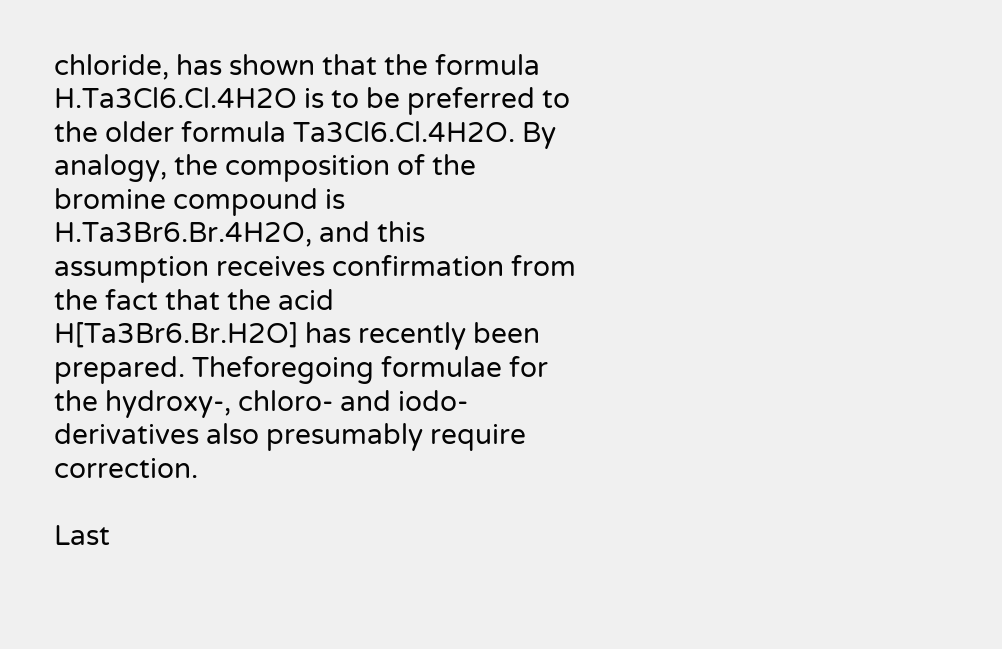chloride, has shown that the formula H.Ta3Cl6.Cl.4H2O is to be preferred to the older formula Ta3Cl6.Cl.4H2O. By analogy, the composition of the bromine compound is H.Ta3Br6.Br.4H2O, and this assumption receives confirmation from the fact that the acid H[Ta3Br6.Br.H2O] has recently been prepared. Theforegoing formulae for the hydroxy-, chloro- and iodo-derivatives also presumably require correction.

Last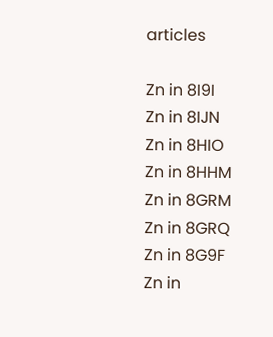articles

Zn in 8I9I
Zn in 8IJN
Zn in 8HIO
Zn in 8HHM
Zn in 8GRM
Zn in 8GRQ
Zn in 8G9F
Zn in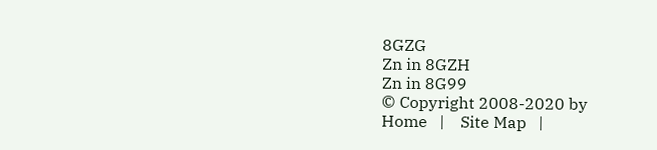8GZG
Zn in 8GZH
Zn in 8G99
© Copyright 2008-2020 by
Home   |    Site Map   |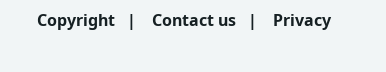Copyright   |    Contact us   |    Privacy